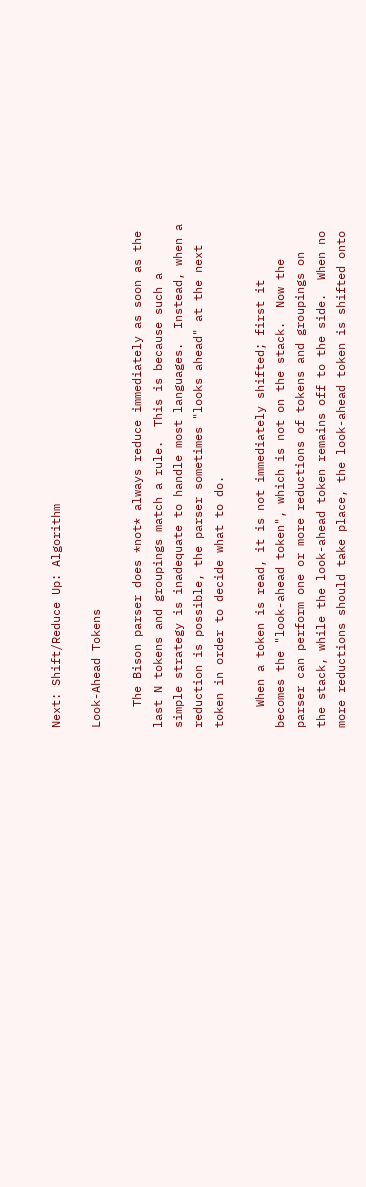Next: Shift/Reduce Up: Algorithm

Look-Ahead Tokens

   The Bison parser does *not* always reduce immediately as soon as the
last N tokens and groupings match a rule.  This is because such a
simple strategy is inadequate to handle most languages.  Instead, when a
reduction is possible, the parser sometimes "looks ahead" at the next
token in order to decide what to do.

   When a token is read, it is not immediately shifted; first it
becomes the "look-ahead token", which is not on the stack.  Now the
parser can perform one or more reductions of tokens and groupings on
the stack, while the look-ahead token remains off to the side.  When no
more reductions should take place, the look-ahead token is shifted onto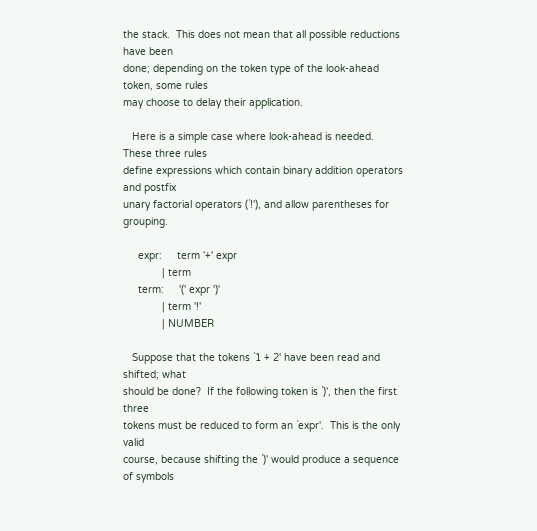the stack.  This does not mean that all possible reductions have been
done; depending on the token type of the look-ahead token, some rules
may choose to delay their application.

   Here is a simple case where look-ahead is needed.  These three rules
define expressions which contain binary addition operators and postfix
unary factorial operators (`!'), and allow parentheses for grouping.

     expr:     term '+' expr
             | term
     term:     '(' expr ')'
             | term '!'
             | NUMBER

   Suppose that the tokens `1 + 2' have been read and shifted; what
should be done?  If the following token is `)', then the first three
tokens must be reduced to form an `expr'.  This is the only valid
course, because shifting the `)' would produce a sequence of symbols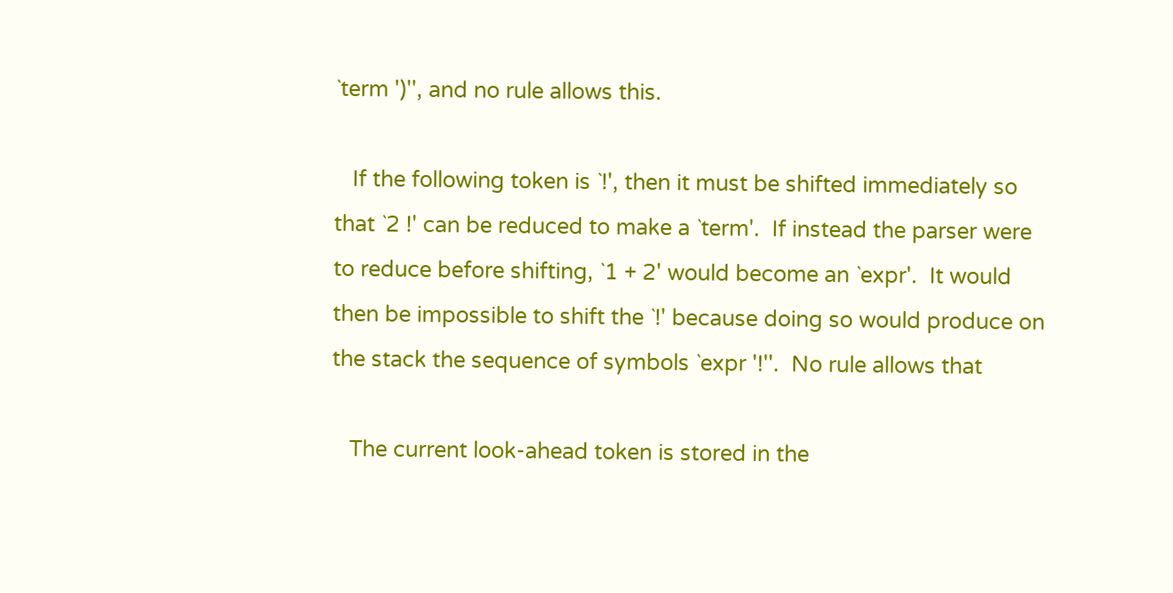`term ')'', and no rule allows this.

   If the following token is `!', then it must be shifted immediately so
that `2 !' can be reduced to make a `term'.  If instead the parser were
to reduce before shifting, `1 + 2' would become an `expr'.  It would
then be impossible to shift the `!' because doing so would produce on
the stack the sequence of symbols `expr '!''.  No rule allows that

   The current look-ahead token is stored in the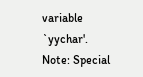variable `yychar'.
Note: Special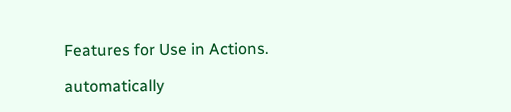Features for Use in Actions.

automatically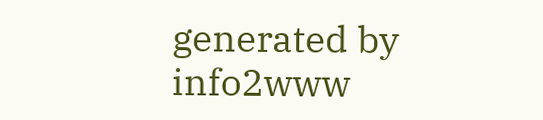generated by info2www